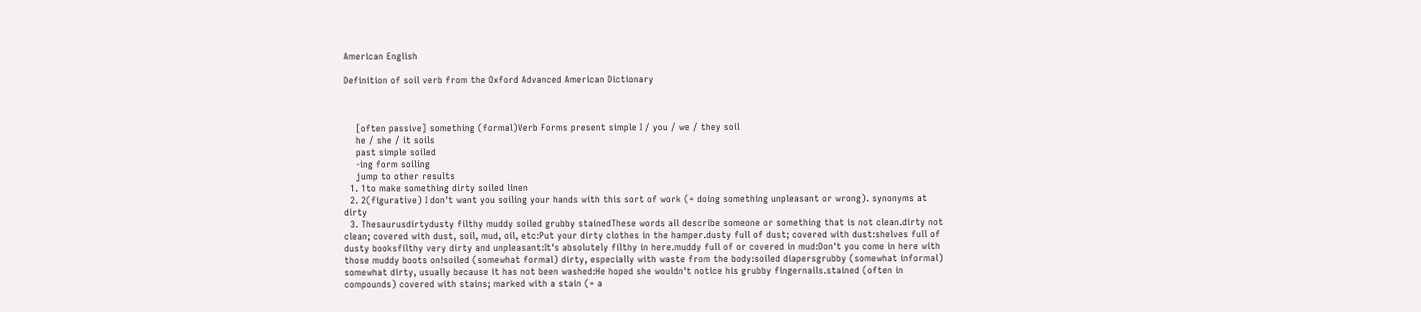American English

Definition of soil verb from the Oxford Advanced American Dictionary



    [often passive] something (formal)Verb Forms present simple I / you / we / they soil
    he / she / it soils
    past simple soiled
    -ing form soiling
    jump to other results
  1. 1to make something dirty soiled linen
  2. 2(figurative) I don't want you soiling your hands with this sort of work (= doing something unpleasant or wrong). synonyms at dirty
  3. Thesaurusdirtydusty filthy muddy soiled grubby stainedThese words all describe someone or something that is not clean.dirty not clean; covered with dust, soil, mud, oil, etc:Put your dirty clothes in the hamper.dusty full of dust; covered with dust:shelves full of dusty booksfilthy very dirty and unpleasant:It's absolutely filthy in here.muddy full of or covered in mud:Don't you come in here with those muddy boots on!soiled (somewhat formal) dirty, especially with waste from the body:soiled diapersgrubby (somewhat informal) somewhat dirty, usually because it has not been washed:He hoped she wouldn't notice his grubby fingernails.stained (often in compounds) covered with stains; marked with a stain (= a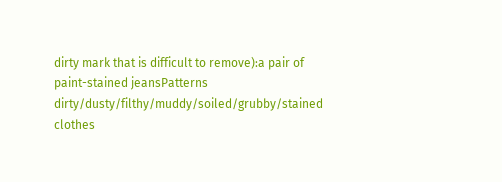dirty mark that is difficult to remove):a pair of paint-stained jeansPatterns dirty/dusty/filthy/muddy/soiled/grubby/stained clothes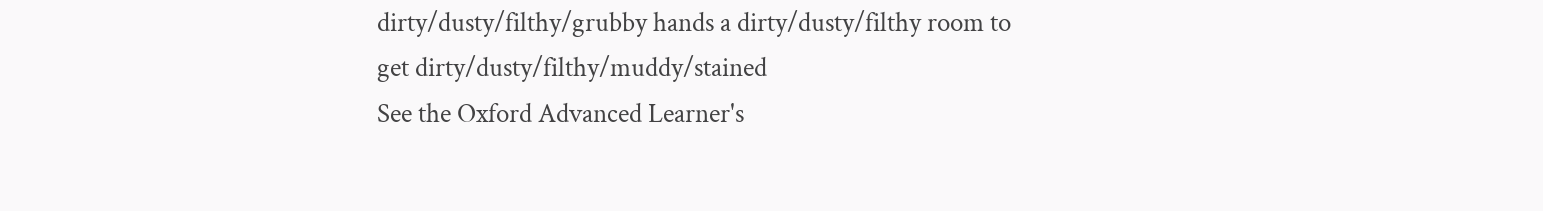dirty/dusty/filthy/grubby hands a dirty/dusty/filthy room to get dirty/dusty/filthy/muddy/stained
See the Oxford Advanced Learner's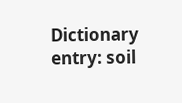Dictionary entry: soil